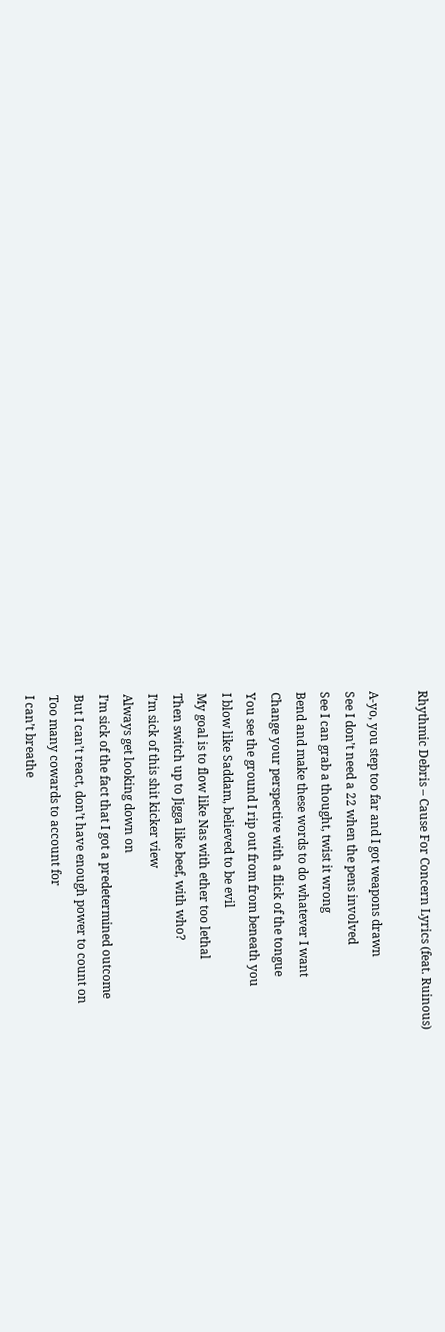Rhythmic Debris – Cause For Concern Lyrics (feat. Ruinous)

A-yo, you step too far and I got weapons drawn
See I don’t need a 22 when the pens involved
See I can grab a thought, twist it wrong
Bend and make these words to do whatever I want
Change your perspective with a flick of the tongue
You see the ground I rip out from from beneath you
I blow like Saddam, believed to be evil
My goal is to flow like Nas with ether too lethal
Then switch up to Jigga like beef, with who?
I’m sick of this shit kicker view
Always get looking down on
I’m sick of the fact that I got a predetermined outcome
But I can’t react, don’t have enough power to count on
Too many cowards to account for
I can’t breathe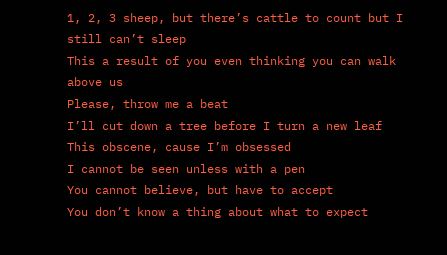1, 2, 3 sheep, but there’s cattle to count but I still can’t sleep
This a result of you even thinking you can walk above us
Please, throw me a beat
I’ll cut down a tree before I turn a new leaf
This obscene, cause I’m obsessed
I cannot be seen unless with a pen
You cannot believe, but have to accept
You don’t know a thing about what to expect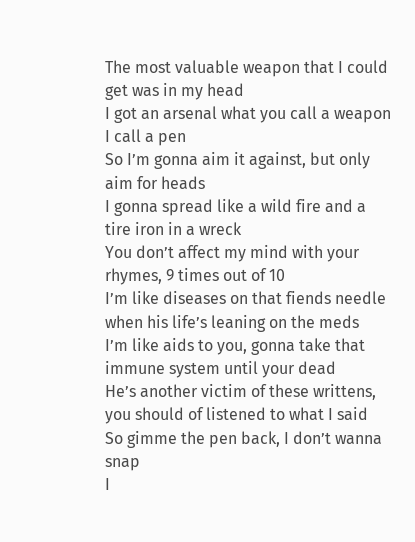The most valuable weapon that I could get was in my head
I got an arsenal what you call a weapon I call a pen
So I’m gonna aim it against, but only aim for heads
I gonna spread like a wild fire and a tire iron in a wreck
You don’t affect my mind with your rhymes, 9 times out of 10
I’m like diseases on that fiends needle when his life’s leaning on the meds
I’m like aids to you, gonna take that immune system until your dead
He’s another victim of these writtens, you should of listened to what I said
So gimme the pen back, I don’t wanna snap
I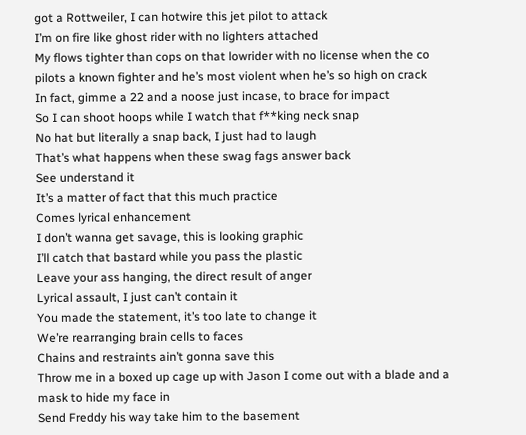got a Rottweiler, I can hotwire this jet pilot to attack
I’m on fire like ghost rider with no lighters attached
My flows tighter than cops on that lowrider with no license when the co pilots a known fighter and he’s most violent when he’s so high on crack
In fact, gimme a 22 and a noose just incase, to brace for impact
So I can shoot hoops while I watch that f**king neck snap
No hat but literally a snap back, I just had to laugh
That’s what happens when these swag fags answer back
See understand it
It’s a matter of fact that this much practice
Comes lyrical enhancement
I don’t wanna get savage, this is looking graphic
I’ll catch that bastard while you pass the plastic
Leave your ass hanging, the direct result of anger
Lyrical assault, I just can’t contain it
You made the statement, it’s too late to change it
We’re rearranging brain cells to faces
Chains and restraints ain’t gonna save this
Throw me in a boxed up cage up with Jason I come out with a blade and a mask to hide my face in
Send Freddy his way take him to the basement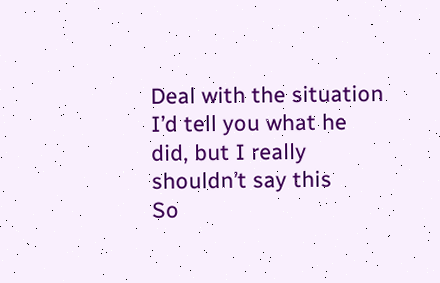Deal with the situation
I’d tell you what he did, but I really shouldn’t say this
So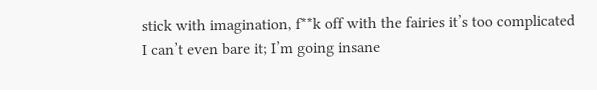stick with imagination, f**k off with the fairies it’s too complicated
I can’t even bare it; I’m going insane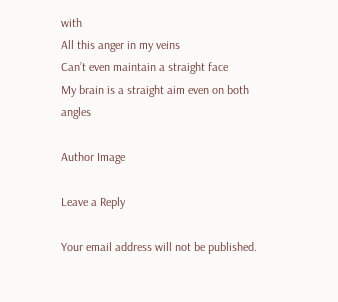with
All this anger in my veins
Can’t even maintain a straight face
My brain is a straight aim even on both angles

Author Image

Leave a Reply

Your email address will not be published.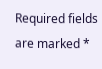Required fields are marked *